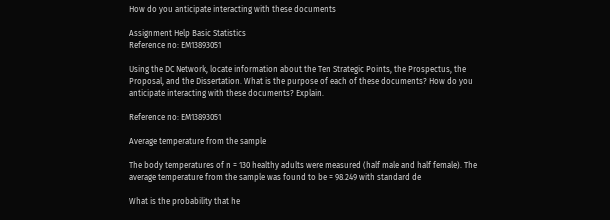How do you anticipate interacting with these documents

Assignment Help Basic Statistics
Reference no: EM13893051

Using the DC Network, locate information about the Ten Strategic Points, the Prospectus, the Proposal, and the Dissertation. What is the purpose of each of these documents? How do you anticipate interacting with these documents? Explain.

Reference no: EM13893051

Average temperature from the sample

The body temperatures of n = 130 healthy adults were measured (half male and half female). The average temperature from the sample was found to be = 98.249 with standard de

What is the probability that he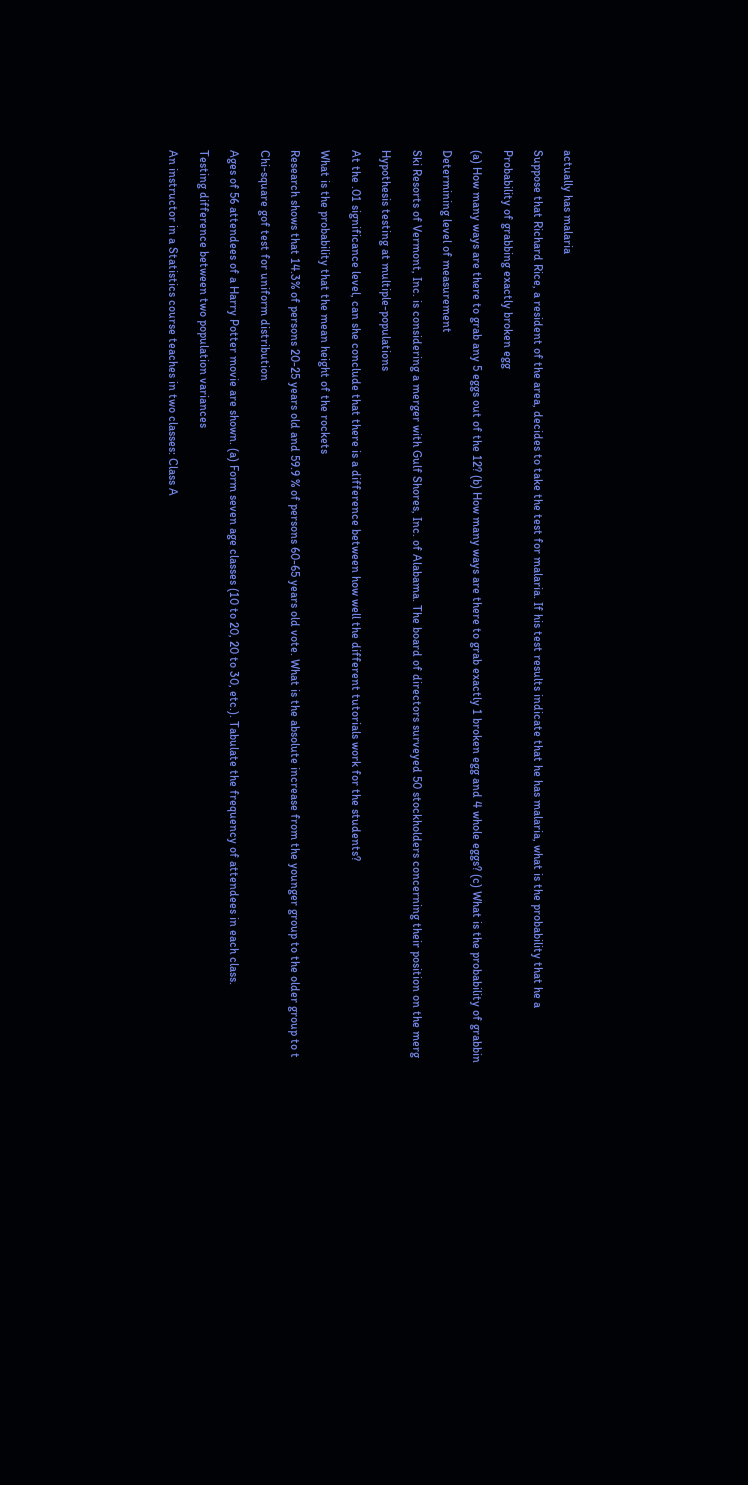actually has malaria

Suppose that Richard Rice, a resident of the area, decides to take the test for malaria. If his test results indicate that he has malaria, what is the probability that he a

Probability of grabbing exactly broken egg

(a) How many ways are there to grab any 5 eggs out of the 12? (b) How many ways are there to grab exactly 1 broken egg and 4 whole eggs? (c) What is the probability of grabbin

Determining level of measurement

Ski Resorts of Vermont, Inc. is considering a merger with Gulf Shores, Inc. of Alabama. The board of directors surveyed 50 stockholders concerning their position on the merg

Hypothesis testing at multiple-populations

At the .01 significance level, can she conclude that there is a difference between how well the different tutorials work for the students?

What is the probability that the mean height of the rockets

Research shows that 14.3% of persons 20-25 years old and 59.9 % of persons 60-65 years old vote. What is the absolute increase from the younger group to the older group to t

Chi-square gof test for uniform distribution

Ages of 56 attendees of a Harry Potter movie are shown. (a) Form seven age classes (10 to 20, 20 to 30, etc.). Tabulate the frequency of attendees in each class.

Testing difference between two population variances

An instructor in a Statistics course teaches in two classes: Class A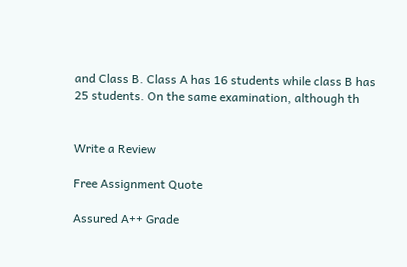and Class B. Class A has 16 students while class B has 25 students. On the same examination, although th


Write a Review

Free Assignment Quote

Assured A++ Grade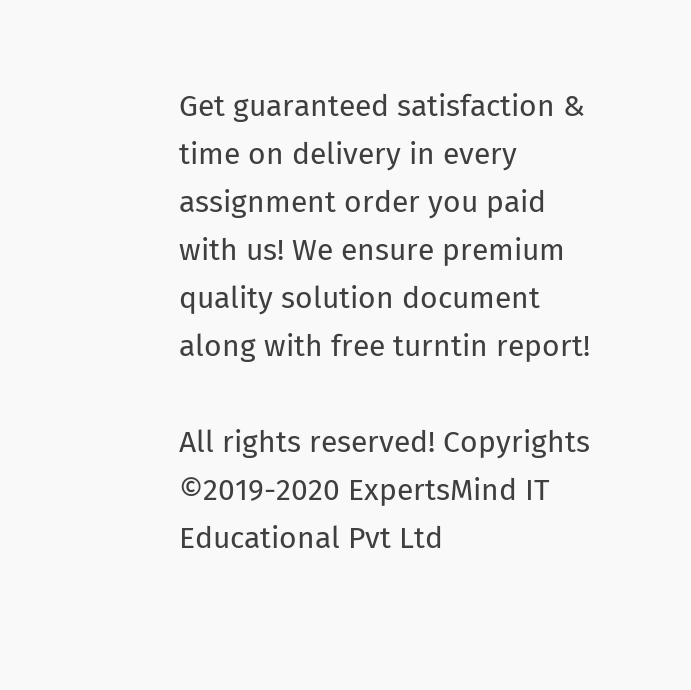Get guaranteed satisfaction & time on delivery in every assignment order you paid with us! We ensure premium quality solution document along with free turntin report!

All rights reserved! Copyrights ©2019-2020 ExpertsMind IT Educational Pvt Ltd